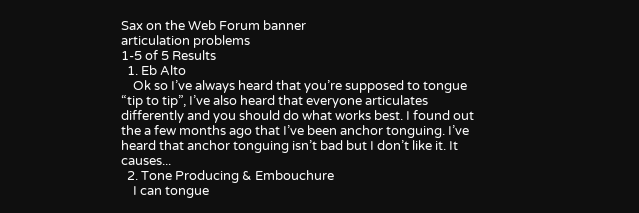Sax on the Web Forum banner
articulation problems
1-5 of 5 Results
  1. Eb Alto
    Ok so I’ve always heard that you’re supposed to tongue “tip to tip”, I’ve also heard that everyone articulates differently and you should do what works best. I found out the a few months ago that I’ve been anchor tonguing. I’ve heard that anchor tonguing isn’t bad but I don’t like it. It causes...
  2. Tone Producing & Embouchure
    I can tongue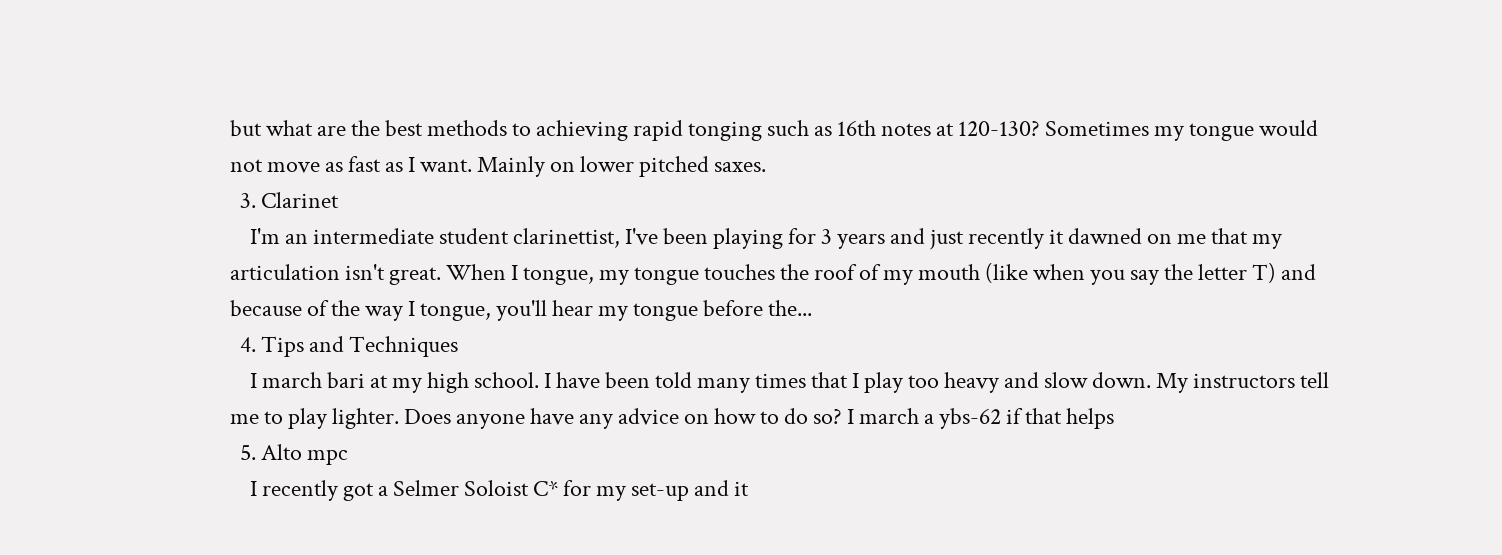but what are the best methods to achieving rapid tonging such as 16th notes at 120-130? Sometimes my tongue would not move as fast as I want. Mainly on lower pitched saxes.
  3. Clarinet
    I'm an intermediate student clarinettist, I've been playing for 3 years and just recently it dawned on me that my articulation isn't great. When I tongue, my tongue touches the roof of my mouth (like when you say the letter T) and because of the way I tongue, you'll hear my tongue before the...
  4. Tips and Techniques
    I march bari at my high school. I have been told many times that I play too heavy and slow down. My instructors tell me to play lighter. Does anyone have any advice on how to do so? I march a ybs-62 if that helps
  5. Alto mpc
    I recently got a Selmer Soloist C* for my set-up and it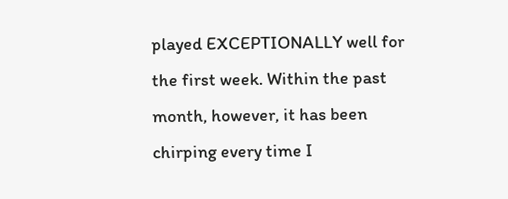played EXCEPTIONALLY well for the first week. Within the past month, however, it has been chirping every time I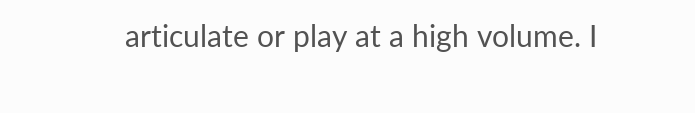articulate or play at a high volume. I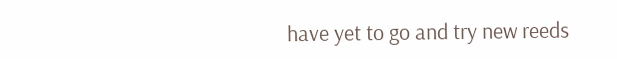have yet to go and try new reeds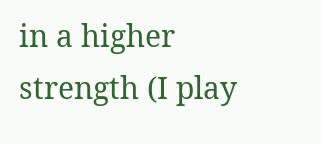in a higher strength (I play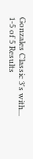Gonzales Classic 3's with...
1-5 of 5 Results